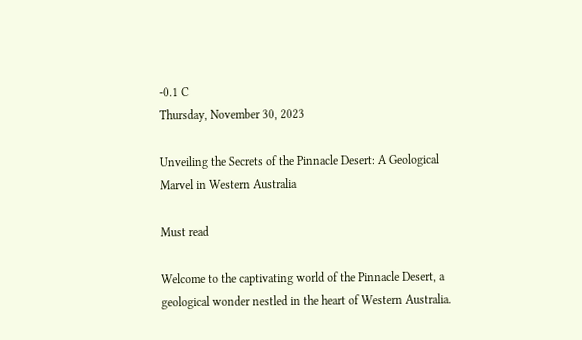-0.1 C
Thursday, November 30, 2023

Unveiling the Secrets of the Pinnacle Desert: A Geological Marvel in Western Australia

Must read

Welcome to the captivating world of the Pinnacle Desert, a geological wonder nestled in the heart of Western Australia.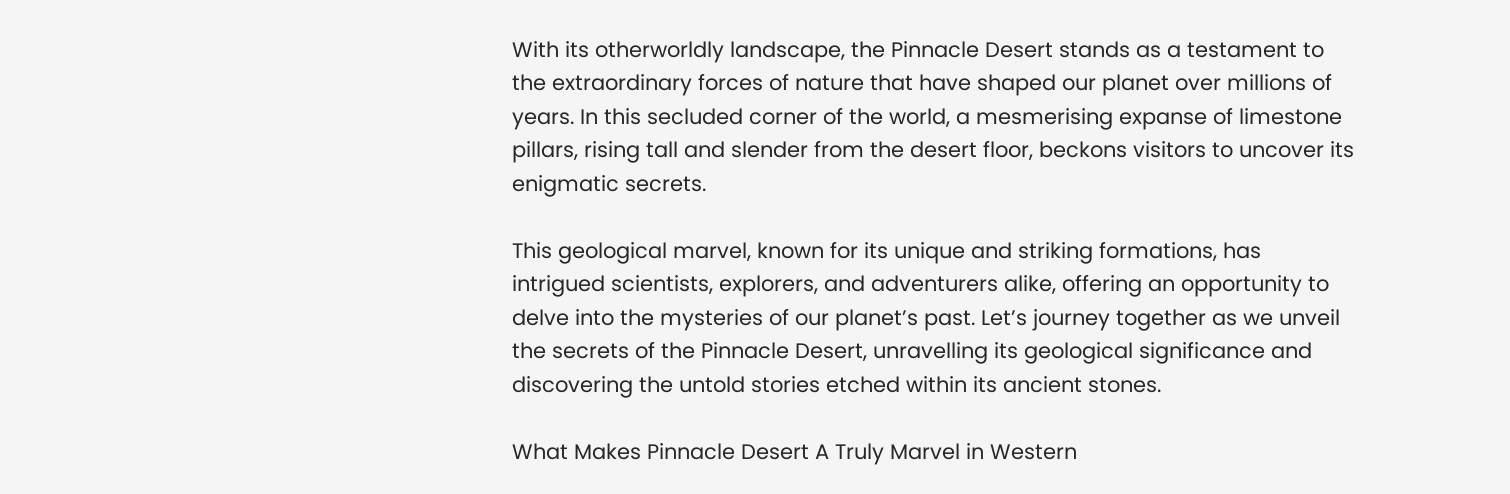With its otherworldly landscape, the Pinnacle Desert stands as a testament to the extraordinary forces of nature that have shaped our planet over millions of years. In this secluded corner of the world, a mesmerising expanse of limestone pillars, rising tall and slender from the desert floor, beckons visitors to uncover its enigmatic secrets.

This geological marvel, known for its unique and striking formations, has intrigued scientists, explorers, and adventurers alike, offering an opportunity to delve into the mysteries of our planet’s past. Let’s journey together as we unveil the secrets of the Pinnacle Desert, unravelling its geological significance and discovering the untold stories etched within its ancient stones.

What Makes Pinnacle Desert A Truly Marvel in Western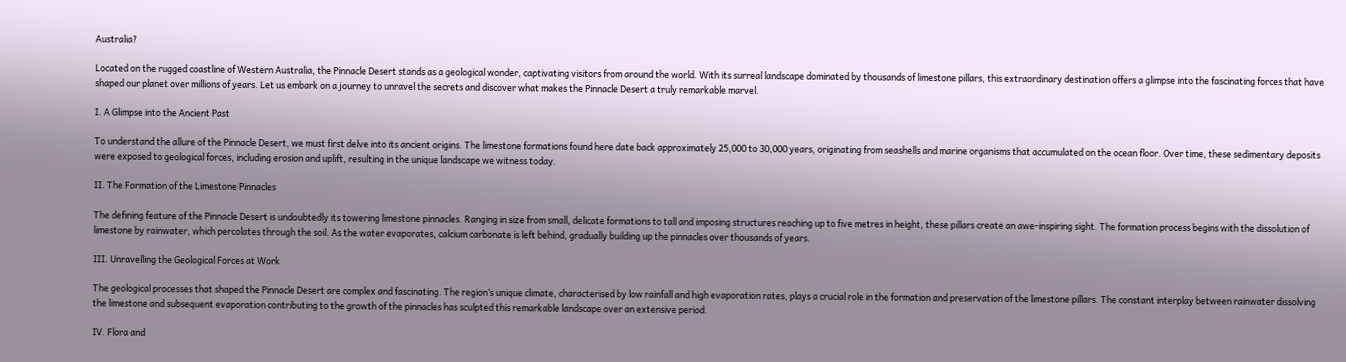Australia?

Located on the rugged coastline of Western Australia, the Pinnacle Desert stands as a geological wonder, captivating visitors from around the world. With its surreal landscape dominated by thousands of limestone pillars, this extraordinary destination offers a glimpse into the fascinating forces that have shaped our planet over millions of years. Let us embark on a journey to unravel the secrets and discover what makes the Pinnacle Desert a truly remarkable marvel.

I. A Glimpse into the Ancient Past

To understand the allure of the Pinnacle Desert, we must first delve into its ancient origins. The limestone formations found here date back approximately 25,000 to 30,000 years, originating from seashells and marine organisms that accumulated on the ocean floor. Over time, these sedimentary deposits were exposed to geological forces, including erosion and uplift, resulting in the unique landscape we witness today.

II. The Formation of the Limestone Pinnacles

The defining feature of the Pinnacle Desert is undoubtedly its towering limestone pinnacles. Ranging in size from small, delicate formations to tall and imposing structures reaching up to five metres in height, these pillars create an awe-inspiring sight. The formation process begins with the dissolution of limestone by rainwater, which percolates through the soil. As the water evaporates, calcium carbonate is left behind, gradually building up the pinnacles over thousands of years.

III. Unravelling the Geological Forces at Work

The geological processes that shaped the Pinnacle Desert are complex and fascinating. The region’s unique climate, characterised by low rainfall and high evaporation rates, plays a crucial role in the formation and preservation of the limestone pillars. The constant interplay between rainwater dissolving the limestone and subsequent evaporation contributing to the growth of the pinnacles has sculpted this remarkable landscape over an extensive period.

IV. Flora and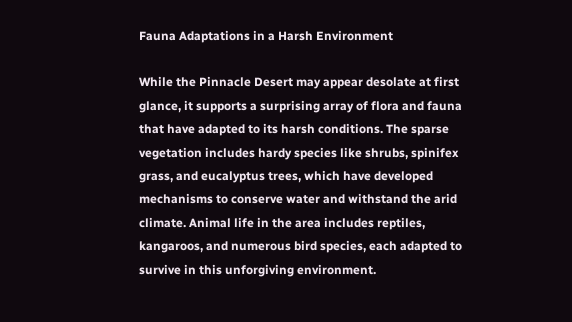Fauna Adaptations in a Harsh Environment

While the Pinnacle Desert may appear desolate at first glance, it supports a surprising array of flora and fauna that have adapted to its harsh conditions. The sparse vegetation includes hardy species like shrubs, spinifex grass, and eucalyptus trees, which have developed mechanisms to conserve water and withstand the arid climate. Animal life in the area includes reptiles, kangaroos, and numerous bird species, each adapted to survive in this unforgiving environment.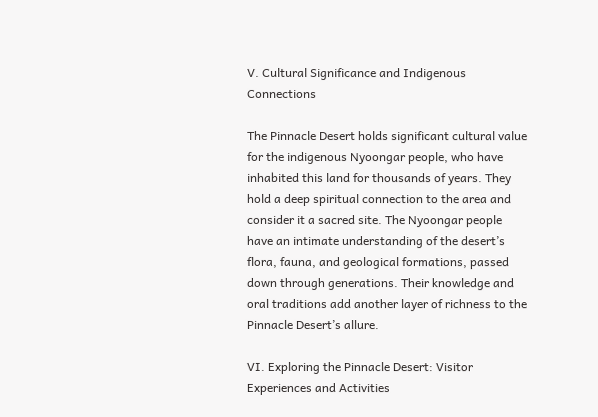V. Cultural Significance and Indigenous Connections

The Pinnacle Desert holds significant cultural value for the indigenous Nyoongar people, who have inhabited this land for thousands of years. They hold a deep spiritual connection to the area and consider it a sacred site. The Nyoongar people have an intimate understanding of the desert’s flora, fauna, and geological formations, passed down through generations. Their knowledge and oral traditions add another layer of richness to the Pinnacle Desert’s allure.

VI. Exploring the Pinnacle Desert: Visitor Experiences and Activities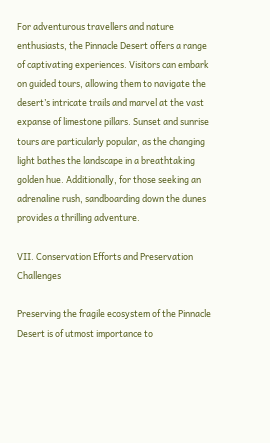For adventurous travellers and nature enthusiasts, the Pinnacle Desert offers a range of captivating experiences. Visitors can embark on guided tours, allowing them to navigate the desert’s intricate trails and marvel at the vast expanse of limestone pillars. Sunset and sunrise tours are particularly popular, as the changing light bathes the landscape in a breathtaking golden hue. Additionally, for those seeking an adrenaline rush, sandboarding down the dunes provides a thrilling adventure.

VII. Conservation Efforts and Preservation Challenges

Preserving the fragile ecosystem of the Pinnacle Desert is of utmost importance to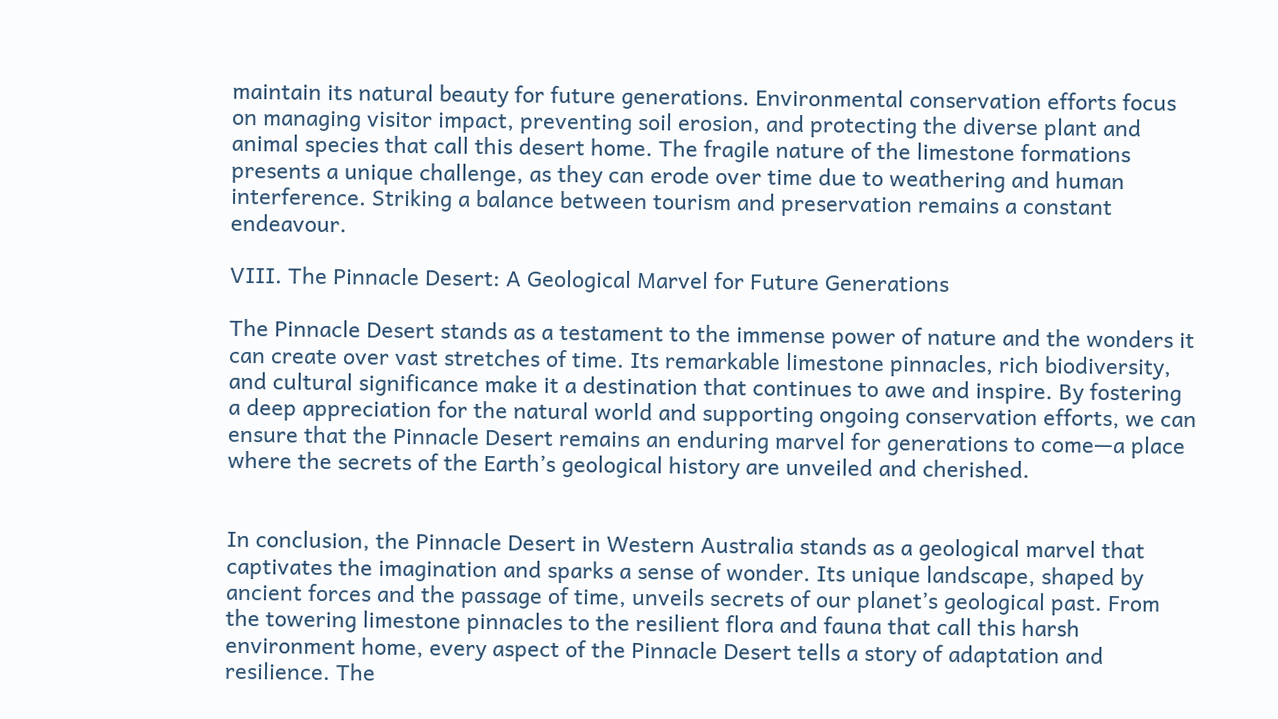maintain its natural beauty for future generations. Environmental conservation efforts focus on managing visitor impact, preventing soil erosion, and protecting the diverse plant and animal species that call this desert home. The fragile nature of the limestone formations presents a unique challenge, as they can erode over time due to weathering and human interference. Striking a balance between tourism and preservation remains a constant endeavour.

VIII. The Pinnacle Desert: A Geological Marvel for Future Generations

The Pinnacle Desert stands as a testament to the immense power of nature and the wonders it can create over vast stretches of time. Its remarkable limestone pinnacles, rich biodiversity, and cultural significance make it a destination that continues to awe and inspire. By fostering a deep appreciation for the natural world and supporting ongoing conservation efforts, we can ensure that the Pinnacle Desert remains an enduring marvel for generations to come—a place where the secrets of the Earth’s geological history are unveiled and cherished.


In conclusion, the Pinnacle Desert in Western Australia stands as a geological marvel that captivates the imagination and sparks a sense of wonder. Its unique landscape, shaped by ancient forces and the passage of time, unveils secrets of our planet’s geological past. From the towering limestone pinnacles to the resilient flora and fauna that call this harsh environment home, every aspect of the Pinnacle Desert tells a story of adaptation and resilience. The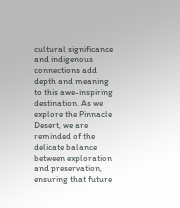cultural significance and indigenous connections add depth and meaning to this awe-inspiring destination. As we explore the Pinnacle Desert, we are reminded of the delicate balance between exploration and preservation, ensuring that future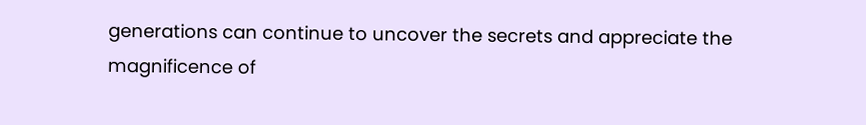generations can continue to uncover the secrets and appreciate the magnificence of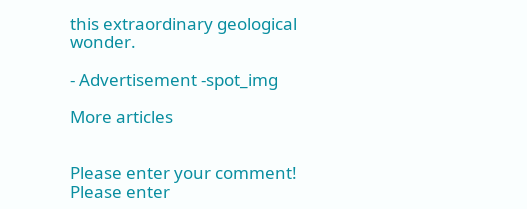this extraordinary geological wonder.

- Advertisement -spot_img

More articles


Please enter your comment!
Please enter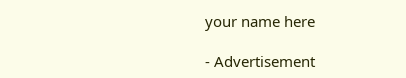your name here

- Advertisement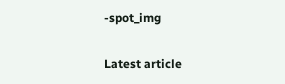-spot_img

Latest article